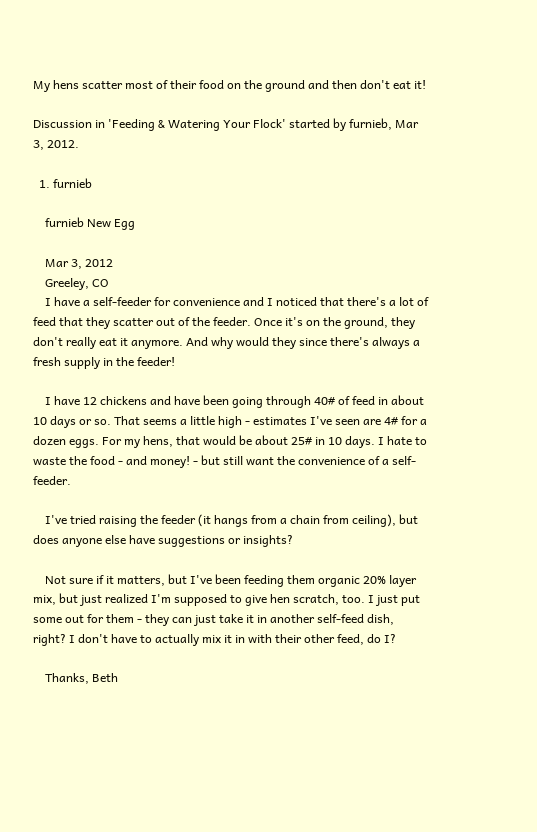My hens scatter most of their food on the ground and then don't eat it!

Discussion in 'Feeding & Watering Your Flock' started by furnieb, Mar 3, 2012.

  1. furnieb

    furnieb New Egg

    Mar 3, 2012
    Greeley, CO
    I have a self-feeder for convenience and I noticed that there's a lot of feed that they scatter out of the feeder. Once it's on the ground, they don't really eat it anymore. And why would they since there's always a fresh supply in the feeder!

    I have 12 chickens and have been going through 40# of feed in about 10 days or so. That seems a little high - estimates I've seen are 4# for a dozen eggs. For my hens, that would be about 25# in 10 days. I hate to waste the food - and money! - but still want the convenience of a self-feeder.

    I've tried raising the feeder (it hangs from a chain from ceiling), but does anyone else have suggestions or insights?

    Not sure if it matters, but I've been feeding them organic 20% layer mix, but just realized I'm supposed to give hen scratch, too. I just put some out for them - they can just take it in another self-feed dish, right? I don't have to actually mix it in with their other feed, do I?

    Thanks, Beth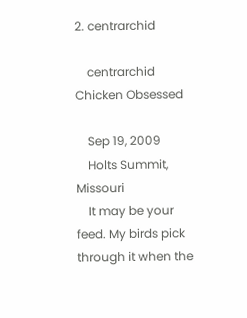2. centrarchid

    centrarchid Chicken Obsessed

    Sep 19, 2009
    Holts Summit, Missouri
    It may be your feed. My birds pick through it when the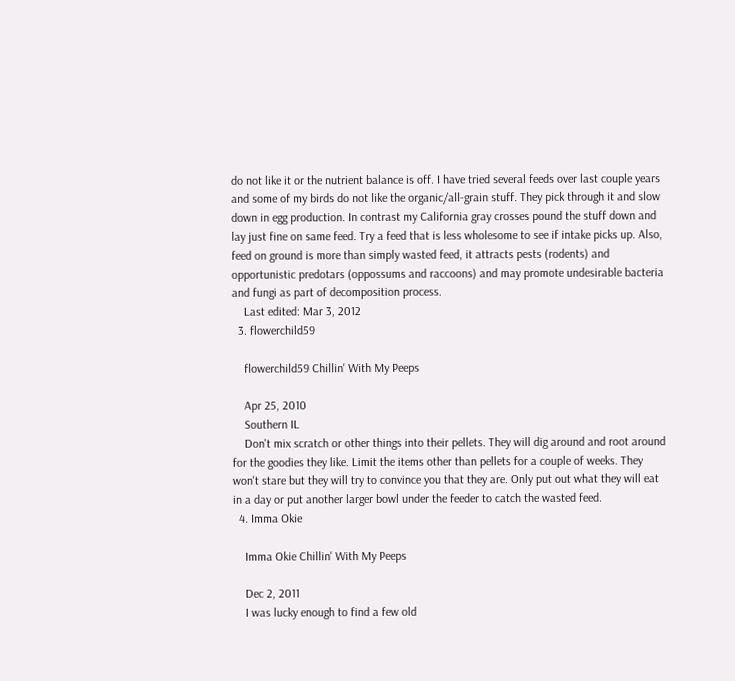do not like it or the nutrient balance is off. I have tried several feeds over last couple years and some of my birds do not like the organic/all-grain stuff. They pick through it and slow down in egg production. In contrast my California gray crosses pound the stuff down and lay just fine on same feed. Try a feed that is less wholesome to see if intake picks up. Also, feed on ground is more than simply wasted feed, it attracts pests (rodents) and opportunistic predotars (oppossums and raccoons) and may promote undesirable bacteria and fungi as part of decomposition process.
    Last edited: Mar 3, 2012
  3. flowerchild59

    flowerchild59 Chillin' With My Peeps

    Apr 25, 2010
    Southern IL
    Don't mix scratch or other things into their pellets. They will dig around and root around for the goodies they like. Limit the items other than pellets for a couple of weeks. They won't stare but they will try to convince you that they are. Only put out what they will eat in a day or put another larger bowl under the feeder to catch the wasted feed.
  4. Imma Okie

    Imma Okie Chillin' With My Peeps

    Dec 2, 2011
    I was lucky enough to find a few old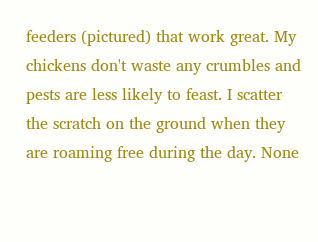feeders (pictured) that work great. My chickens don't waste any crumbles and pests are less likely to feast. I scatter the scratch on the ground when they are roaming free during the day. None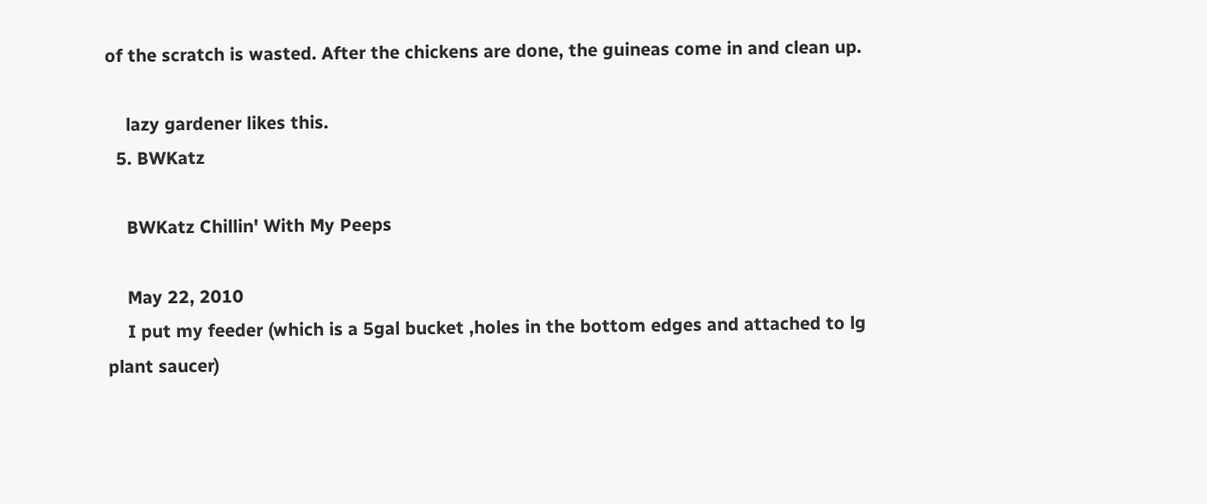of the scratch is wasted. After the chickens are done, the guineas come in and clean up.

    lazy gardener likes this.
  5. BWKatz

    BWKatz Chillin' With My Peeps

    May 22, 2010
    I put my feeder (which is a 5gal bucket ,holes in the bottom edges and attached to lg plant saucer)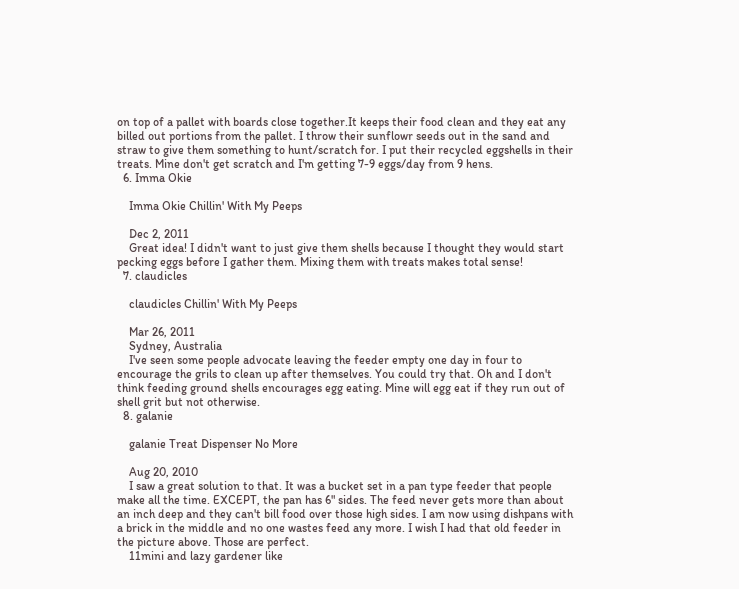on top of a pallet with boards close together.It keeps their food clean and they eat any billed out portions from the pallet. I throw their sunflowr seeds out in the sand and straw to give them something to hunt/scratch for. I put their recycled eggshells in their treats. Mine don't get scratch and I'm getting 7-9 eggs/day from 9 hens.
  6. Imma Okie

    Imma Okie Chillin' With My Peeps

    Dec 2, 2011
    Great idea! I didn't want to just give them shells because I thought they would start pecking eggs before I gather them. Mixing them with treats makes total sense!
  7. claudicles

    claudicles Chillin' With My Peeps

    Mar 26, 2011
    Sydney, Australia
    I've seen some people advocate leaving the feeder empty one day in four to encourage the grils to clean up after themselves. You could try that. Oh and I don't think feeding ground shells encourages egg eating. Mine will egg eat if they run out of shell grit but not otherwise.
  8. galanie

    galanie Treat Dispenser No More

    Aug 20, 2010
    I saw a great solution to that. It was a bucket set in a pan type feeder that people make all the time. EXCEPT, the pan has 6" sides. The feed never gets more than about an inch deep and they can't bill food over those high sides. I am now using dishpans with a brick in the middle and no one wastes feed any more. I wish I had that old feeder in the picture above. Those are perfect.
    11mini and lazy gardener like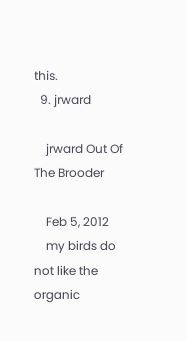this.
  9. jrward

    jrward Out Of The Brooder

    Feb 5, 2012
    my birds do not like the organic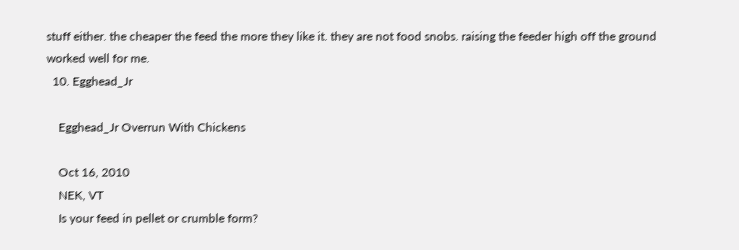stuff either. the cheaper the feed the more they like it. they are not food snobs. raising the feeder high off the ground worked well for me.
  10. Egghead_Jr

    Egghead_Jr Overrun With Chickens

    Oct 16, 2010
    NEK, VT
    Is your feed in pellet or crumble form?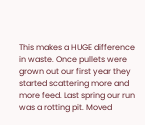This makes a HUGE difference in waste. Once pullets were grown out our first year they started scattering more and more feed. Last spring our run was a rotting pit. Moved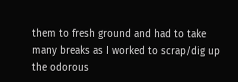them to fresh ground and had to take many breaks as I worked to scrap/dig up the odorous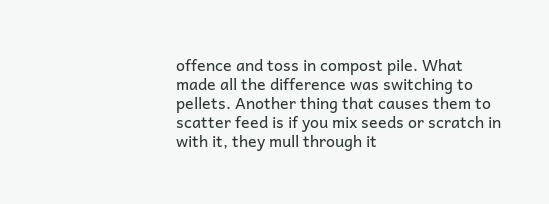offence and toss in compost pile. What made all the difference was switching to pellets. Another thing that causes them to scatter feed is if you mix seeds or scratch in with it, they mull through it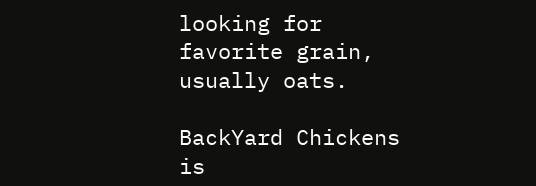looking for favorite grain, usually oats.

BackYard Chickens is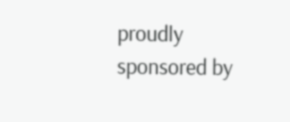proudly sponsored by